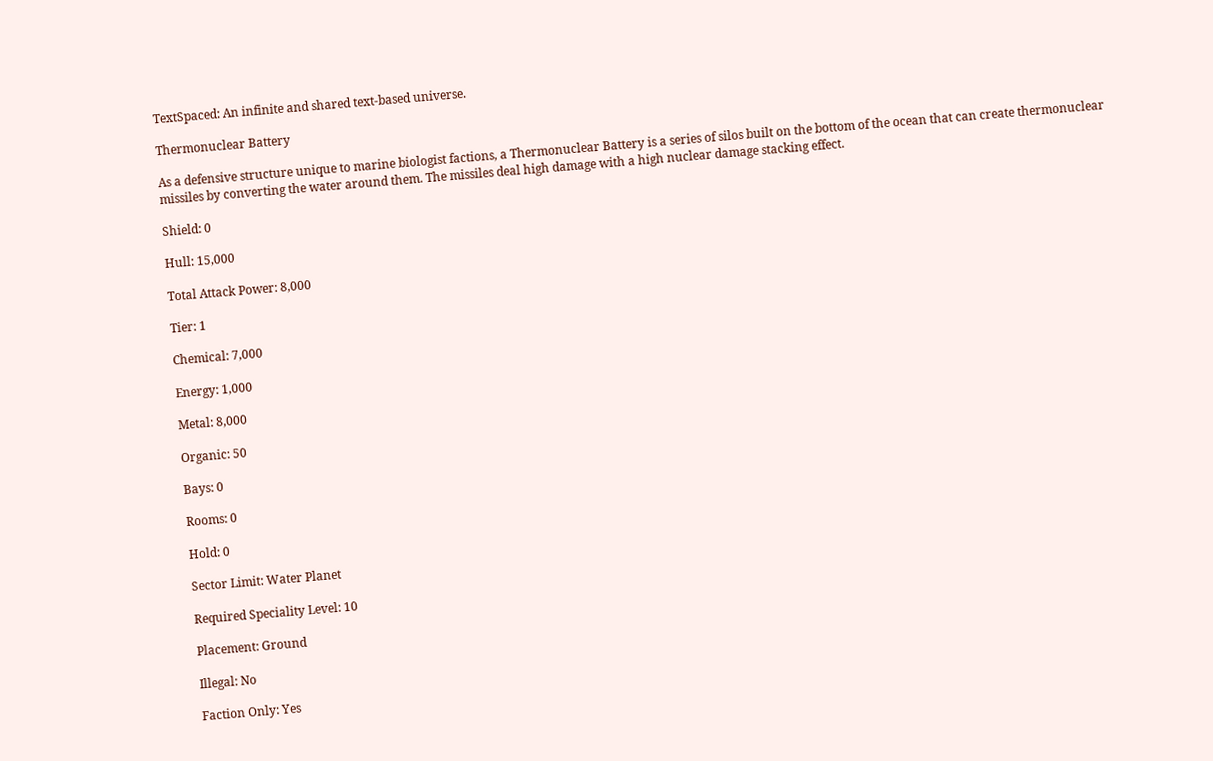TextSpaced: An infinite and shared text-based universe.

Thermonuclear Battery

As a defensive structure unique to marine biologist factions, a Thermonuclear Battery is a series of silos built on the bottom of the ocean that can create thermonuclear missiles by converting the water around them. The missiles deal high damage with a high nuclear damage stacking effect.

Shield: 0

Hull: 15,000

Total Attack Power: 8,000

Tier: 1

Chemical: 7,000

Energy: 1,000

Metal: 8,000

Organic: 50

Bays: 0

Rooms: 0

Hold: 0

Sector Limit: Water Planet

Required Speciality Level: 10

Placement: Ground

Illegal: No

Faction Only: Yes